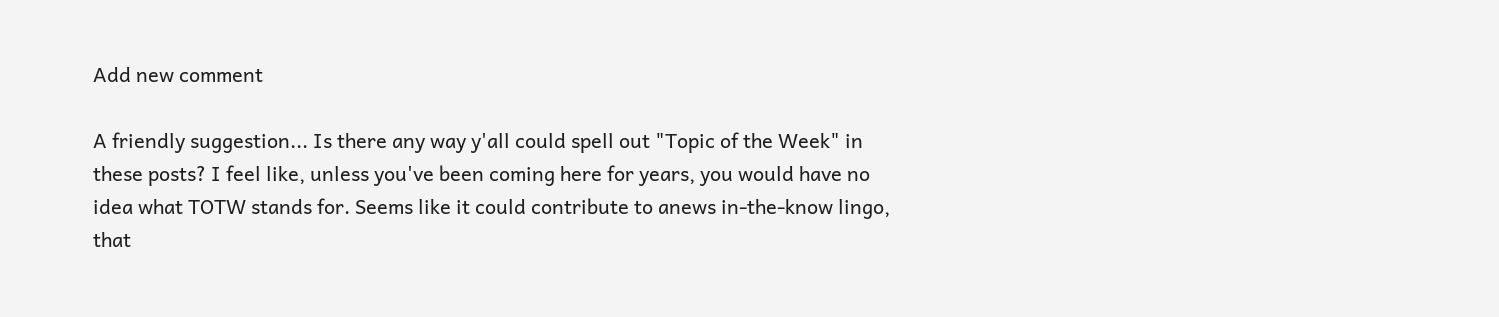Add new comment

A friendly suggestion... Is there any way y'all could spell out "Topic of the Week" in these posts? I feel like, unless you've been coming here for years, you would have no idea what TOTW stands for. Seems like it could contribute to anews in-the-know lingo, that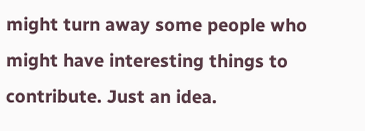might turn away some people who might have interesting things to contribute. Just an idea.